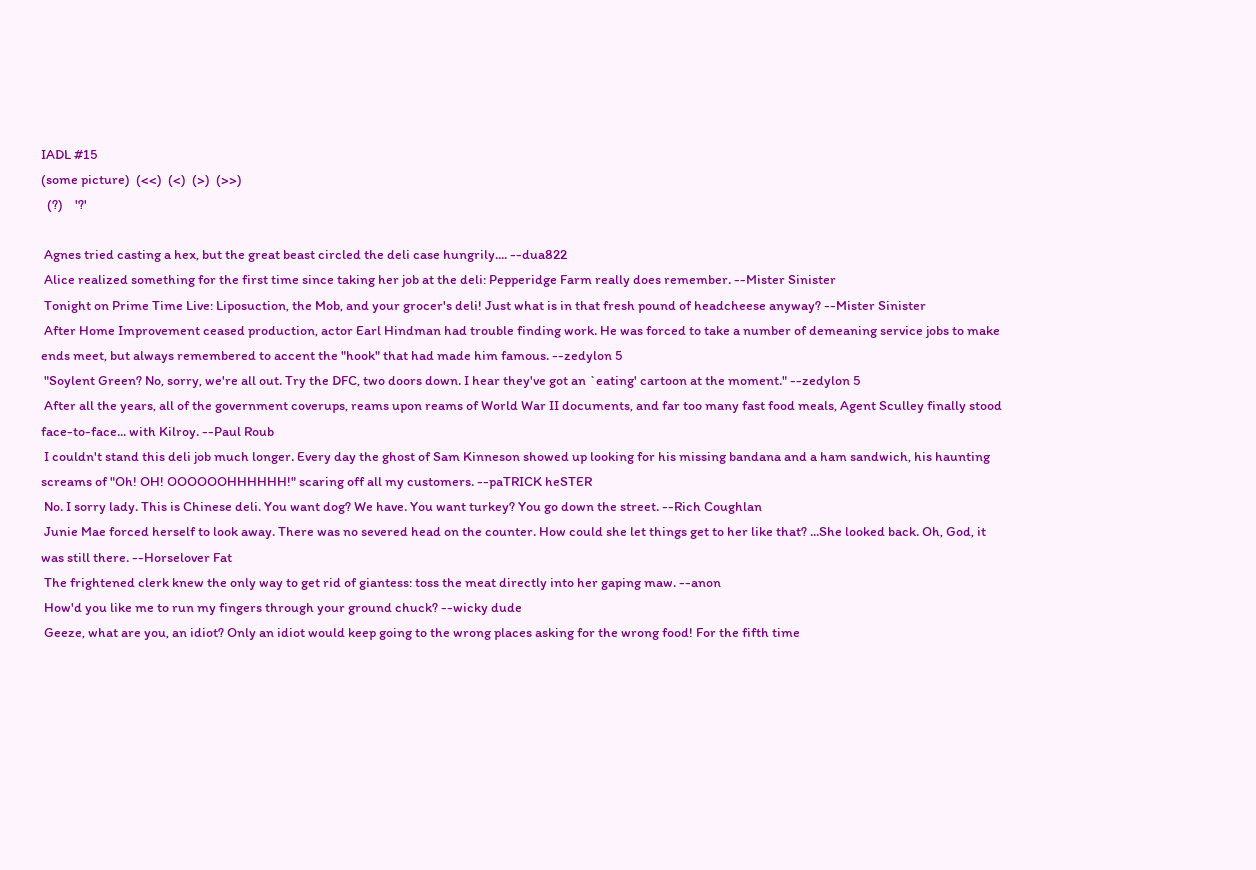IADL #15
(some picture)  (<<)  (<)  (>)  (>>)
  (?)    '?'

 Agnes tried casting a hex, but the great beast circled the deli case hungrily.... --dua822
 Alice realized something for the first time since taking her job at the deli: Pepperidge Farm really does remember. --Mister Sinister
 Tonight on Prime Time Live: Liposuction, the Mob, and your grocer's deli! Just what is in that fresh pound of headcheese anyway? --Mister Sinister
 After Home Improvement ceased production, actor Earl Hindman had trouble finding work. He was forced to take a number of demeaning service jobs to make ends meet, but always remembered to accent the "hook" that had made him famous. --zedylon 5
 "Soylent Green? No, sorry, we're all out. Try the DFC, two doors down. I hear they've got an `eating' cartoon at the moment." --zedylon 5
 After all the years, all of the government coverups, reams upon reams of World War II documents, and far too many fast food meals, Agent Sculley finally stood face-to-face... with Kilroy. --Paul Roub
 I couldn't stand this deli job much longer. Every day the ghost of Sam Kinneson showed up looking for his missing bandana and a ham sandwich, his haunting screams of "Oh! OH! OOOOOOHHHHHH!" scaring off all my customers. --paTRICK heSTER
 No. I sorry lady. This is Chinese deli. You want dog? We have. You want turkey? You go down the street. --Rich Coughlan
 Junie Mae forced herself to look away. There was no severed head on the counter. How could she let things get to her like that? ...She looked back. Oh, God, it was still there. --Horselover Fat
 The frightened clerk knew the only way to get rid of giantess: toss the meat directly into her gaping maw. --anon
 How'd you like me to run my fingers through your ground chuck? --wicky dude
 Geeze, what are you, an idiot? Only an idiot would keep going to the wrong places asking for the wrong food! For the fifth time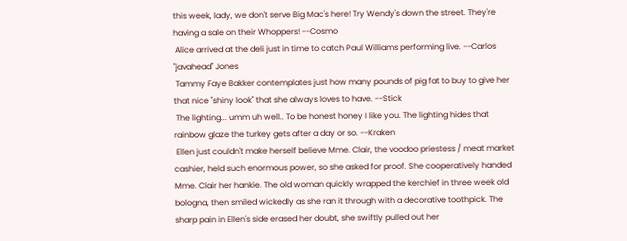this week, lady, we don't serve Big Mac's here! Try Wendy's down the street. They're having a sale on their Whoppers! --Cosmo
 Alice arrived at the deli just in time to catch Paul Williams performing live. --Carlos "javahead" Jones
 Tammy Faye Bakker contemplates just how many pounds of pig fat to buy to give her that nice "shiny look" that she always loves to have. --Stick
 The lighting... umm uh well.. To be honest honey I like you. The lighting hides that rainbow glaze the turkey gets after a day or so. --Kraken
 Ellen just couldn't make herself believe Mme. Clair, the voodoo priestess / meat market cashier, held such enormous power, so she asked for proof. She cooperatively handed Mme. Clair her hankie. The old woman quickly wrapped the kerchief in three week old bologna, then smiled wickedly as she ran it through with a decorative toothpick. The sharp pain in Ellen's side erased her doubt, she swiftly pulled out her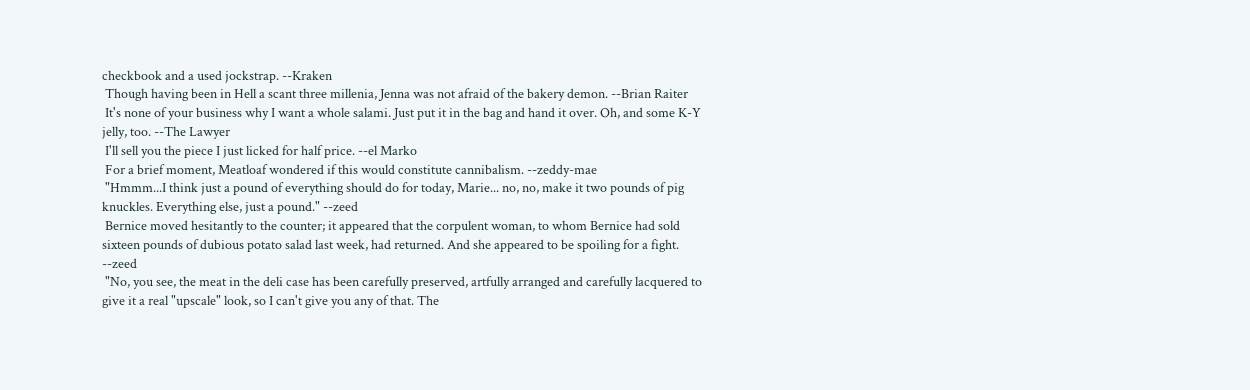checkbook and a used jockstrap. --Kraken
 Though having been in Hell a scant three millenia, Jenna was not afraid of the bakery demon. --Brian Raiter
 It's none of your business why I want a whole salami. Just put it in the bag and hand it over. Oh, and some K-Y jelly, too. --The Lawyer
 I'll sell you the piece I just licked for half price. --el Marko
 For a brief moment, Meatloaf wondered if this would constitute cannibalism. --zeddy-mae
 "Hmmm...I think just a pound of everything should do for today, Marie... no, no, make it two pounds of pig knuckles. Everything else, just a pound." --zeed
 Bernice moved hesitantly to the counter; it appeared that the corpulent woman, to whom Bernice had sold sixteen pounds of dubious potato salad last week, had returned. And she appeared to be spoiling for a fight. --zeed
 "No, you see, the meat in the deli case has been carefully preserved, artfully arranged and carefully lacquered to give it a real "upscale" look, so I can't give you any of that. The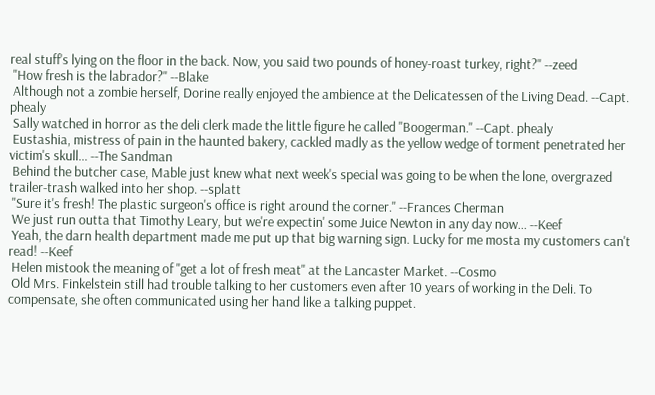real stuff's lying on the floor in the back. Now, you said two pounds of honey-roast turkey, right?" --zeed
 "How fresh is the labrador?" --Blake
 Although not a zombie herself, Dorine really enjoyed the ambience at the Delicatessen of the Living Dead. --Capt. phealy
 Sally watched in horror as the deli clerk made the little figure he called "Boogerman." --Capt. phealy
 Eustashia, mistress of pain in the haunted bakery, cackled madly as the yellow wedge of torment penetrated her victim's skull... --The Sandman
 Behind the butcher case, Mable just knew what next week's special was going to be when the lone, overgrazed trailer-trash walked into her shop. --splatt
 "Sure it's fresh! The plastic surgeon's office is right around the corner." --Frances Cherman
 We just run outta that Timothy Leary, but we're expectin' some Juice Newton in any day now... --Keef
 Yeah, the darn health department made me put up that big warning sign. Lucky for me mosta my customers can't read! --Keef
 Helen mistook the meaning of "get a lot of fresh meat" at the Lancaster Market. --Cosmo
 Old Mrs. Finkelstein still had trouble talking to her customers even after 10 years of working in the Deli. To compensate, she often communicated using her hand like a talking puppet.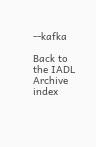--kafka

Back to the IADL Archive index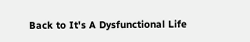Back to It's A Dysfunctional Life